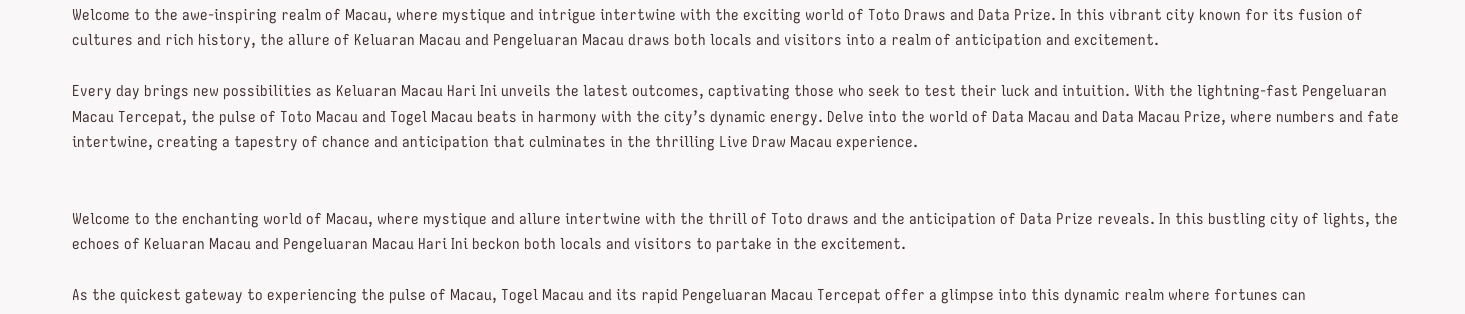Welcome to the awe-inspiring realm of Macau, where mystique and intrigue intertwine with the exciting world of Toto Draws and Data Prize. In this vibrant city known for its fusion of cultures and rich history, the allure of Keluaran Macau and Pengeluaran Macau draws both locals and visitors into a realm of anticipation and excitement.

Every day brings new possibilities as Keluaran Macau Hari Ini unveils the latest outcomes, captivating those who seek to test their luck and intuition. With the lightning-fast Pengeluaran Macau Tercepat, the pulse of Toto Macau and Togel Macau beats in harmony with the city’s dynamic energy. Delve into the world of Data Macau and Data Macau Prize, where numbers and fate intertwine, creating a tapestry of chance and anticipation that culminates in the thrilling Live Draw Macau experience.


Welcome to the enchanting world of Macau, where mystique and allure intertwine with the thrill of Toto draws and the anticipation of Data Prize reveals. In this bustling city of lights, the echoes of Keluaran Macau and Pengeluaran Macau Hari Ini beckon both locals and visitors to partake in the excitement.

As the quickest gateway to experiencing the pulse of Macau, Togel Macau and its rapid Pengeluaran Macau Tercepat offer a glimpse into this dynamic realm where fortunes can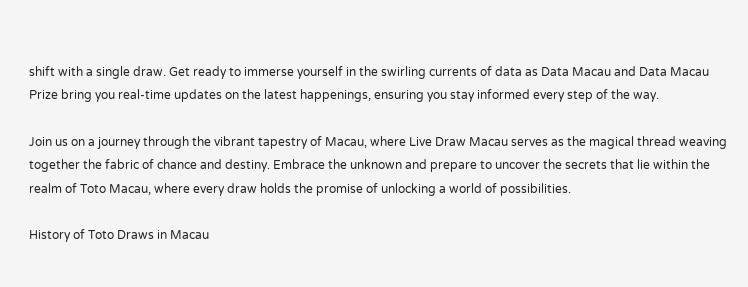shift with a single draw. Get ready to immerse yourself in the swirling currents of data as Data Macau and Data Macau Prize bring you real-time updates on the latest happenings, ensuring you stay informed every step of the way.

Join us on a journey through the vibrant tapestry of Macau, where Live Draw Macau serves as the magical thread weaving together the fabric of chance and destiny. Embrace the unknown and prepare to uncover the secrets that lie within the realm of Toto Macau, where every draw holds the promise of unlocking a world of possibilities.

History of Toto Draws in Macau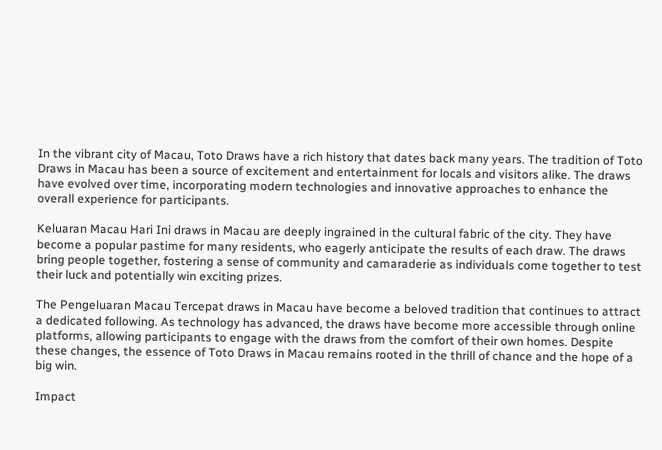In the vibrant city of Macau, Toto Draws have a rich history that dates back many years. The tradition of Toto Draws in Macau has been a source of excitement and entertainment for locals and visitors alike. The draws have evolved over time, incorporating modern technologies and innovative approaches to enhance the overall experience for participants.

Keluaran Macau Hari Ini draws in Macau are deeply ingrained in the cultural fabric of the city. They have become a popular pastime for many residents, who eagerly anticipate the results of each draw. The draws bring people together, fostering a sense of community and camaraderie as individuals come together to test their luck and potentially win exciting prizes.

The Pengeluaran Macau Tercepat draws in Macau have become a beloved tradition that continues to attract a dedicated following. As technology has advanced, the draws have become more accessible through online platforms, allowing participants to engage with the draws from the comfort of their own homes. Despite these changes, the essence of Toto Draws in Macau remains rooted in the thrill of chance and the hope of a big win.

Impact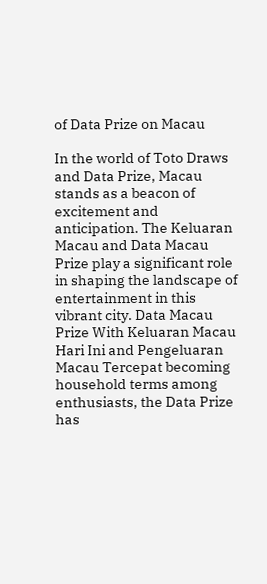of Data Prize on Macau

In the world of Toto Draws and Data Prize, Macau stands as a beacon of excitement and anticipation. The Keluaran Macau and Data Macau Prize play a significant role in shaping the landscape of entertainment in this vibrant city. Data Macau Prize With Keluaran Macau Hari Ini and Pengeluaran Macau Tercepat becoming household terms among enthusiasts, the Data Prize has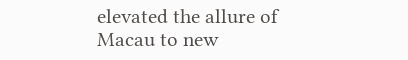elevated the allure of Macau to new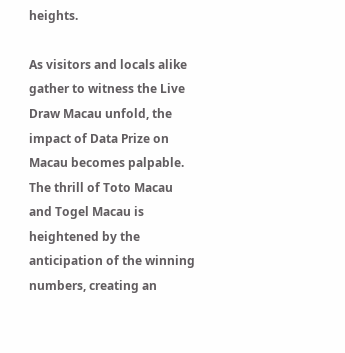heights.

As visitors and locals alike gather to witness the Live Draw Macau unfold, the impact of Data Prize on Macau becomes palpable. The thrill of Toto Macau and Togel Macau is heightened by the anticipation of the winning numbers, creating an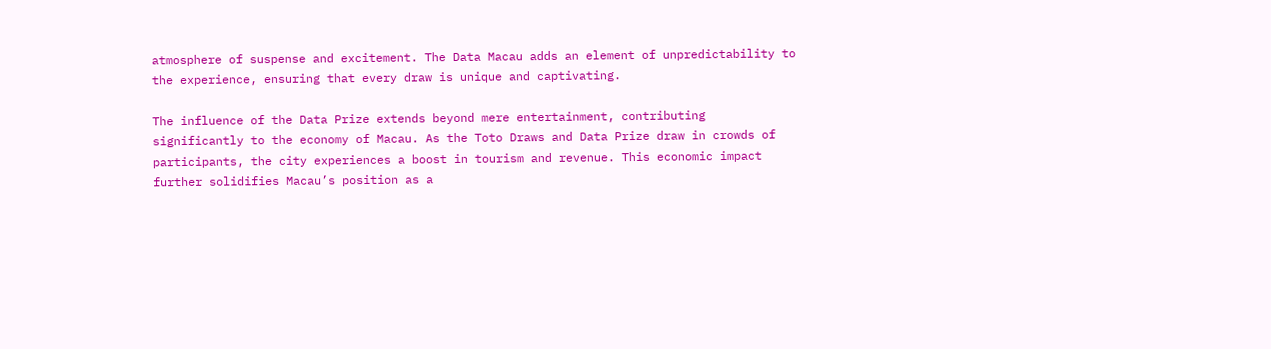atmosphere of suspense and excitement. The Data Macau adds an element of unpredictability to the experience, ensuring that every draw is unique and captivating.

The influence of the Data Prize extends beyond mere entertainment, contributing significantly to the economy of Macau. As the Toto Draws and Data Prize draw in crowds of participants, the city experiences a boost in tourism and revenue. This economic impact further solidifies Macau’s position as a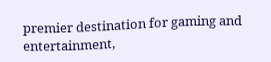premier destination for gaming and entertainment,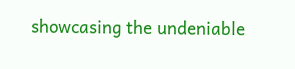showcasing the undeniable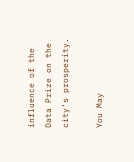influence of the Data Prize on the city’s prosperity.

You May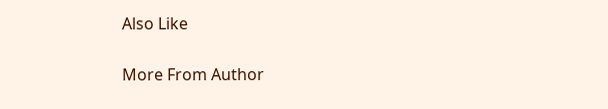Also Like

More From Author